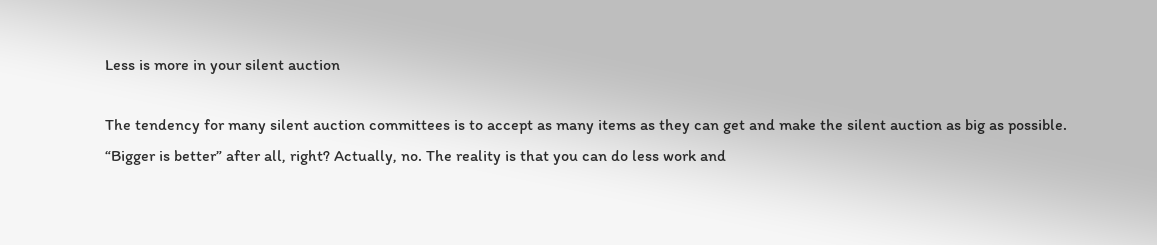Less is more in your silent auction

The tendency for many silent auction committees is to accept as many items as they can get and make the silent auction as big as possible. “Bigger is better” after all, right? Actually, no. The reality is that you can do less work and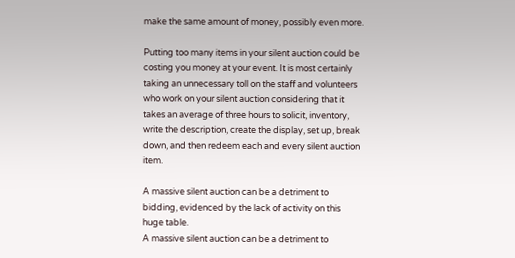make the same amount of money, possibly even more.

Putting too many items in your silent auction could be costing you money at your event. It is most certainly taking an unnecessary toll on the staff and volunteers who work on your silent auction considering that it takes an average of three hours to solicit, inventory, write the description, create the display, set up, break down, and then redeem each and every silent auction item.

A massive silent auction can be a detriment to bidding, evidenced by the lack of activity on this huge table.
A massive silent auction can be a detriment to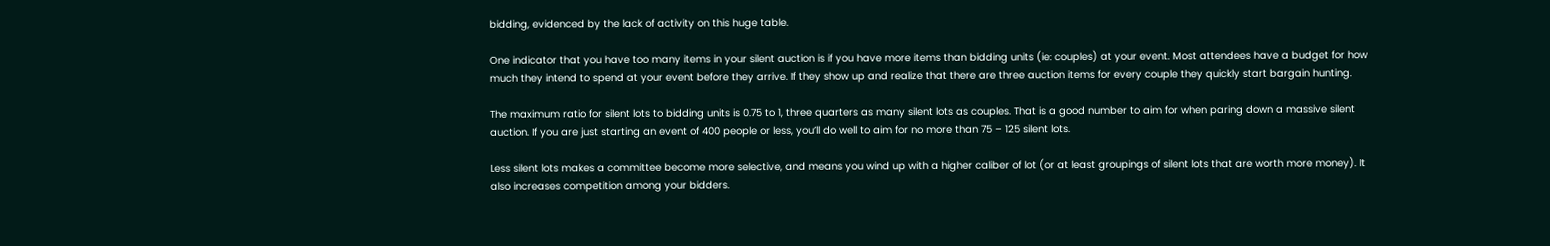bidding, evidenced by the lack of activity on this huge table.

One indicator that you have too many items in your silent auction is if you have more items than bidding units (ie: couples) at your event. Most attendees have a budget for how much they intend to spend at your event before they arrive. If they show up and realize that there are three auction items for every couple they quickly start bargain hunting.

The maximum ratio for silent lots to bidding units is 0.75 to 1, three quarters as many silent lots as couples. That is a good number to aim for when paring down a massive silent auction. If you are just starting an event of 400 people or less, you’ll do well to aim for no more than 75 – 125 silent lots.

Less silent lots makes a committee become more selective, and means you wind up with a higher caliber of lot (or at least groupings of silent lots that are worth more money). It also increases competition among your bidders.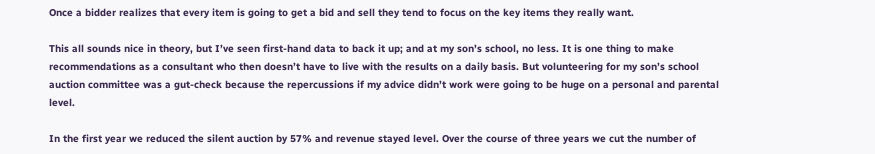Once a bidder realizes that every item is going to get a bid and sell they tend to focus on the key items they really want.

This all sounds nice in theory, but I’ve seen first-hand data to back it up; and at my son’s school, no less. It is one thing to make recommendations as a consultant who then doesn’t have to live with the results on a daily basis. But volunteering for my son’s school auction committee was a gut-check because the repercussions if my advice didn’t work were going to be huge on a personal and parental level.

In the first year we reduced the silent auction by 57% and revenue stayed level. Over the course of three years we cut the number of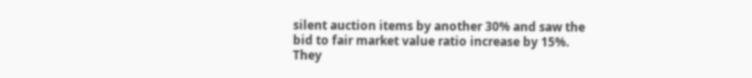silent auction items by another 30% and saw the bid to fair market value ratio increase by 15%. They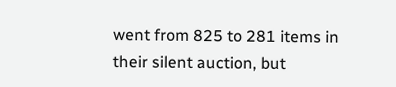went from 825 to 281 items in their silent auction, but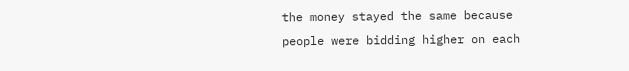the money stayed the same because people were bidding higher on each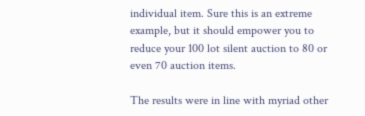individual item. Sure this is an extreme example, but it should empower you to reduce your 100 lot silent auction to 80 or even 70 auction items.

The results were in line with myriad other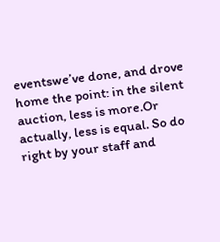eventswe’ve done, and drove home the point: in the silent auction, less is more.Or actually, less is equal. So do right by your staff and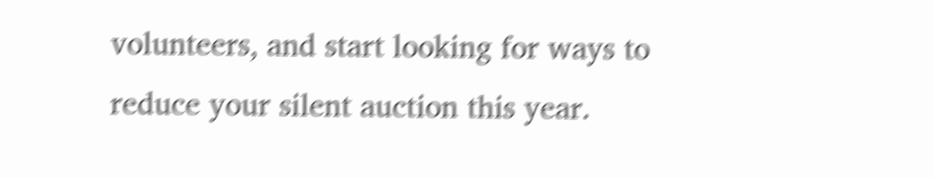volunteers, and start looking for ways to reduce your silent auction this year.